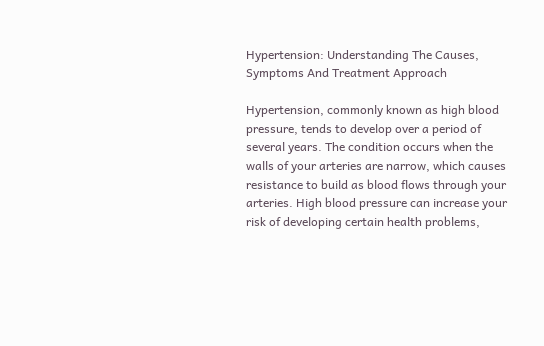Hypertension: Understanding The Causes, Symptoms And Treatment Approach

Hypertension, commonly known as high blood pressure, tends to develop over a period of several years. The condition occurs when the walls of your arteries are narrow, which causes resistance to build as blood flows through your arteries. High blood pressure can increase your risk of developing certain health problems,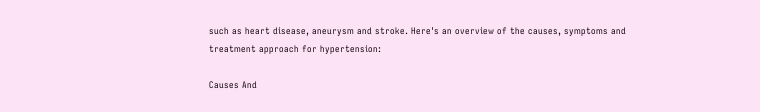such as heart disease, aneurysm and stroke. Here's an overview of the causes, symptoms and treatment approach for hypertension:

Causes And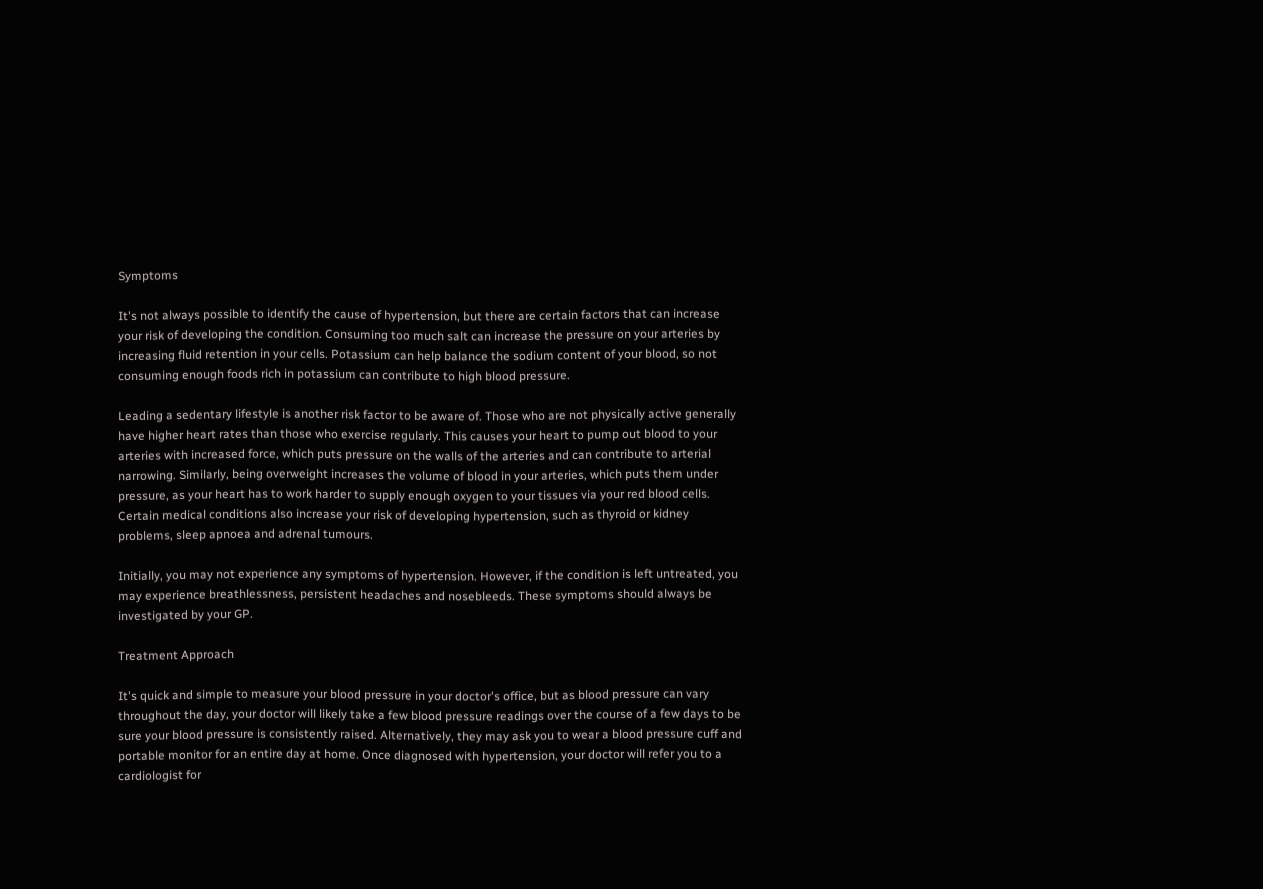Symptoms

It's not always possible to identify the cause of hypertension, but there are certain factors that can increase your risk of developing the condition. Consuming too much salt can increase the pressure on your arteries by increasing fluid retention in your cells. Potassium can help balance the sodium content of your blood, so not consuming enough foods rich in potassium can contribute to high blood pressure.

Leading a sedentary lifestyle is another risk factor to be aware of. Those who are not physically active generally have higher heart rates than those who exercise regularly. This causes your heart to pump out blood to your arteries with increased force, which puts pressure on the walls of the arteries and can contribute to arterial narrowing. Similarly, being overweight increases the volume of blood in your arteries, which puts them under pressure, as your heart has to work harder to supply enough oxygen to your tissues via your red blood cells. Certain medical conditions also increase your risk of developing hypertension, such as thyroid or kidney problems, sleep apnoea and adrenal tumours.

Initially, you may not experience any symptoms of hypertension. However, if the condition is left untreated, you may experience breathlessness, persistent headaches and nosebleeds. These symptoms should always be investigated by your GP.

Treatment Approach

It's quick and simple to measure your blood pressure in your doctor's office, but as blood pressure can vary throughout the day, your doctor will likely take a few blood pressure readings over the course of a few days to be sure your blood pressure is consistently raised. Alternatively, they may ask you to wear a blood pressure cuff and portable monitor for an entire day at home. Once diagnosed with hypertension, your doctor will refer you to a cardiologist for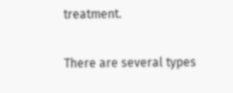treatment.

There are several types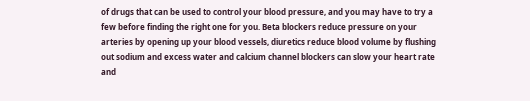of drugs that can be used to control your blood pressure, and you may have to try a few before finding the right one for you. Beta blockers reduce pressure on your arteries by opening up your blood vessels, diuretics reduce blood volume by flushing out sodium and excess water and calcium channel blockers can slow your heart rate and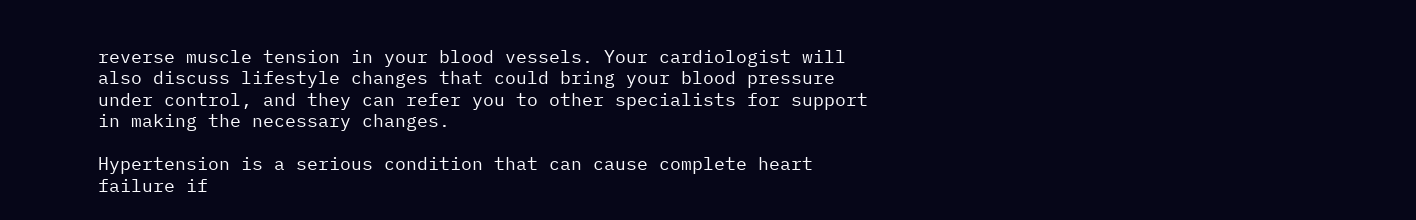reverse muscle tension in your blood vessels. Your cardiologist will also discuss lifestyle changes that could bring your blood pressure under control, and they can refer you to other specialists for support in making the necessary changes.

Hypertension is a serious condition that can cause complete heart failure if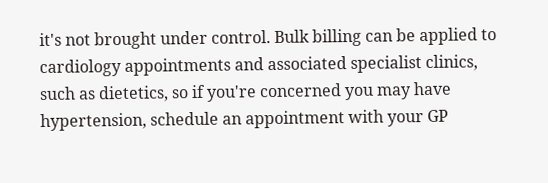it's not brought under control. Bulk billing can be applied to cardiology appointments and associated specialist clinics, such as dietetics, so if you're concerned you may have hypertension, schedule an appointment with your GP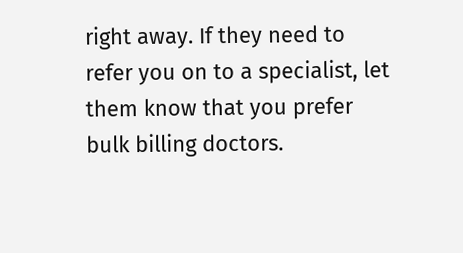right away. If they need to refer you on to a specialist, let them know that you prefer bulk billing doctors.